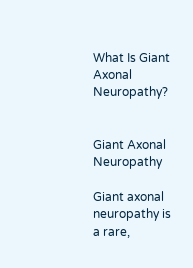What Is Giant Axonal Neuropathy?


Giant Axonal Neuropathy

Giant axonal neuropathy is a rare,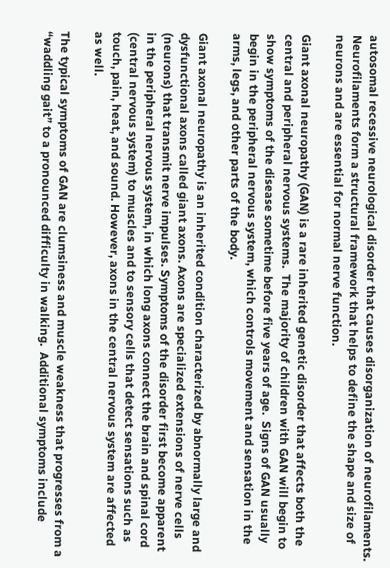autosomal recessive neurological disorder that causes disorganization of neurofilaments. Neurofilaments form a structural framework that helps to define the shape and size of neurons and are essential for normal nerve function.

Giant axonal neuropathy (GAN) is a rare inherited genetic disorder that affects both the central and peripheral nervous systems.  The majority of children with GAN will begin to show symptoms of the disease sometime before five years of age.  Signs of GAN usually begin in the peripheral nervous system, which controls movement and sensation in the arms, legs, and other parts of the body.

Giant axonal neuropathy is an inherited condition characterized by abnormally large and dysfunctional axons called giant axons. Axons are specialized extensions of nerve cells (neurons) that transmit nerve impulses. Symptoms of the disorder first become apparent in the peripheral nervous system, in which long axons connect the brain and spinal cord (central nervous system) to muscles and to sensory cells that detect sensations such as touch, pain, heat, and sound. However, axons in the central nervous system are affected as well.

The typical symptoms of GAN are clumsiness and muscle weakness that progresses from a “waddling gait” to a pronounced difficulty in walking.  Additional symptoms include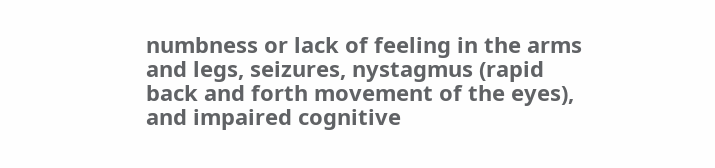numbness or lack of feeling in the arms and legs, seizures, nystagmus (rapid back and forth movement of the eyes), and impaired cognitive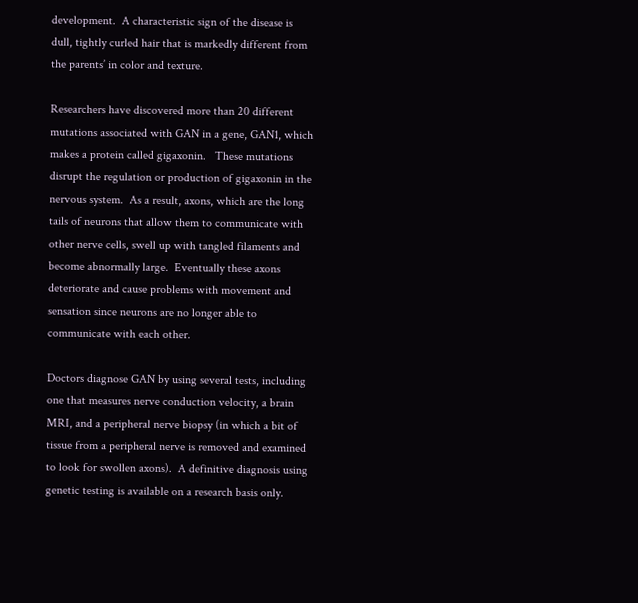development.  A characteristic sign of the disease is dull, tightly curled hair that is markedly different from the parents’ in color and texture.

Researchers have discovered more than 20 different mutations associated with GAN in a gene, GAN1, which makes a protein called gigaxonin.   These mutations disrupt the regulation or production of gigaxonin in the nervous system.  As a result, axons, which are the long tails of neurons that allow them to communicate with other nerve cells, swell up with tangled filaments and become abnormally large.  Eventually these axons deteriorate and cause problems with movement and sensation since neurons are no longer able to communicate with each other.

Doctors diagnose GAN by using several tests, including one that measures nerve conduction velocity, a brain MRI, and a peripheral nerve biopsy (in which a bit of tissue from a peripheral nerve is removed and examined to look for swollen axons).  A definitive diagnosis using genetic testing is available on a research basis only.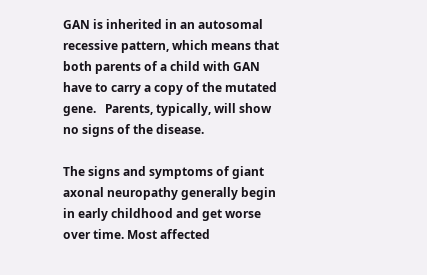GAN is inherited in an autosomal recessive pattern, which means that both parents of a child with GAN have to carry a copy of the mutated gene.   Parents, typically, will show no signs of the disease.

The signs and symptoms of giant axonal neuropathy generally begin in early childhood and get worse over time. Most affected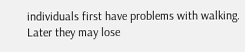individuals first have problems with walking. Later they may lose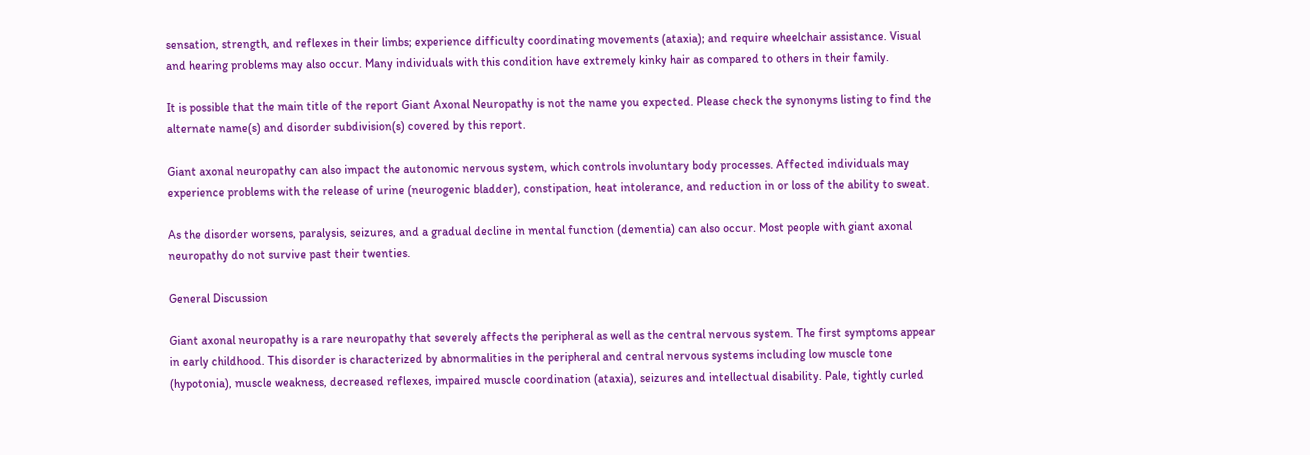sensation, strength, and reflexes in their limbs; experience difficulty coordinating movements (ataxia); and require wheelchair assistance. Visual and hearing problems may also occur. Many individuals with this condition have extremely kinky hair as compared to others in their family.

It is possible that the main title of the report Giant Axonal Neuropathy is not the name you expected. Please check the synonyms listing to find the alternate name(s) and disorder subdivision(s) covered by this report.

Giant axonal neuropathy can also impact the autonomic nervous system, which controls involuntary body processes. Affected individuals may experience problems with the release of urine (neurogenic bladder), constipation, heat intolerance, and reduction in or loss of the ability to sweat.

As the disorder worsens, paralysis, seizures, and a gradual decline in mental function (dementia) can also occur. Most people with giant axonal neuropathy do not survive past their twenties.

General Discussion

Giant axonal neuropathy is a rare neuropathy that severely affects the peripheral as well as the central nervous system. The first symptoms appear in early childhood. This disorder is characterized by abnormalities in the peripheral and central nervous systems including low muscle tone (hypotonia), muscle weakness, decreased reflexes, impaired muscle coordination (ataxia), seizures and intellectual disability. Pale, tightly curled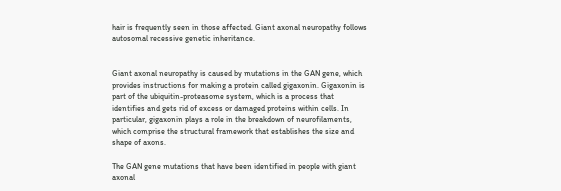hair is frequently seen in those affected. Giant axonal neuropathy follows autosomal recessive genetic inheritance.


Giant axonal neuropathy is caused by mutations in the GAN gene, which provides instructions for making a protein called gigaxonin. Gigaxonin is part of the ubiquitin-proteasome system, which is a process that identifies and gets rid of excess or damaged proteins within cells. In particular, gigaxonin plays a role in the breakdown of neurofilaments, which comprise the structural framework that establishes the size and shape of axons.

The GAN gene mutations that have been identified in people with giant axonal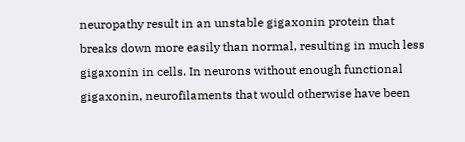neuropathy result in an unstable gigaxonin protein that breaks down more easily than normal, resulting in much less gigaxonin in cells. In neurons without enough functional gigaxonin, neurofilaments that would otherwise have been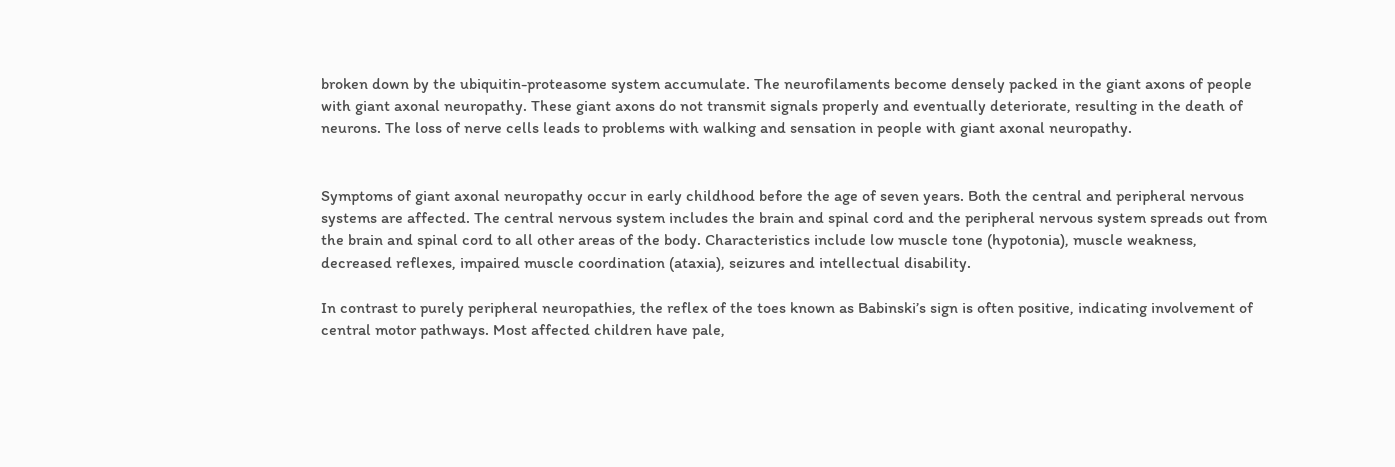broken down by the ubiquitin-proteasome system accumulate. The neurofilaments become densely packed in the giant axons of people with giant axonal neuropathy. These giant axons do not transmit signals properly and eventually deteriorate, resulting in the death of neurons. The loss of nerve cells leads to problems with walking and sensation in people with giant axonal neuropathy.


Symptoms of giant axonal neuropathy occur in early childhood before the age of seven years. Both the central and peripheral nervous systems are affected. The central nervous system includes the brain and spinal cord and the peripheral nervous system spreads out from the brain and spinal cord to all other areas of the body. Characteristics include low muscle tone (hypotonia), muscle weakness, decreased reflexes, impaired muscle coordination (ataxia), seizures and intellectual disability.

In contrast to purely peripheral neuropathies, the reflex of the toes known as Babinski’s sign is often positive, indicating involvement of central motor pathways. Most affected children have pale,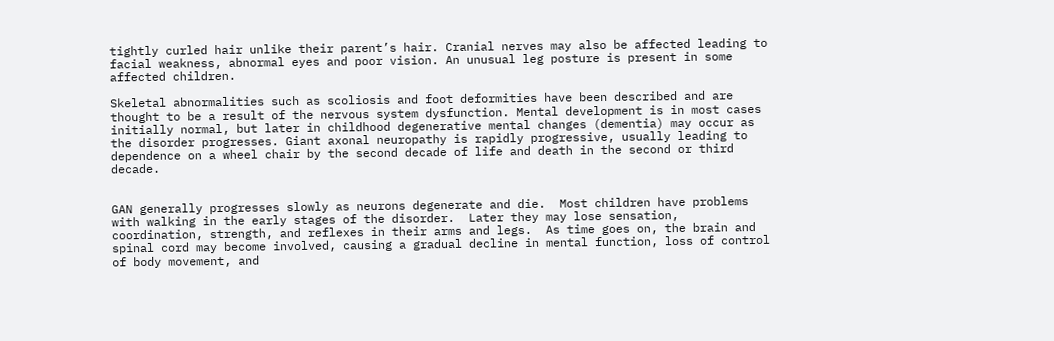tightly curled hair unlike their parent’s hair. Cranial nerves may also be affected leading to facial weakness, abnormal eyes and poor vision. An unusual leg posture is present in some affected children.

Skeletal abnormalities such as scoliosis and foot deformities have been described and are thought to be a result of the nervous system dysfunction. Mental development is in most cases initially normal, but later in childhood degenerative mental changes (dementia) may occur as the disorder progresses. Giant axonal neuropathy is rapidly progressive, usually leading to dependence on a wheel chair by the second decade of life and death in the second or third decade.


GAN generally progresses slowly as neurons degenerate and die.  Most children have problems with walking in the early stages of the disorder.  Later they may lose sensation, coordination, strength, and reflexes in their arms and legs.  As time goes on, the brain and spinal cord may become involved, causing a gradual decline in mental function, loss of control of body movement, and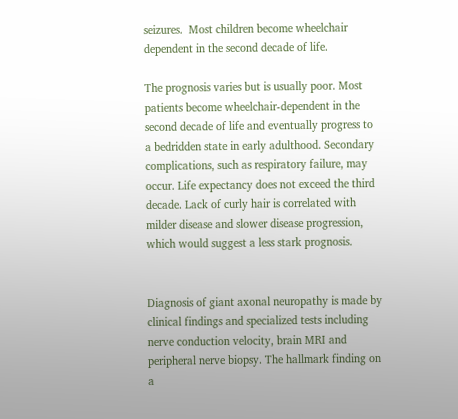seizures.  Most children become wheelchair dependent in the second decade of life.

The prognosis varies but is usually poor. Most patients become wheelchair-dependent in the second decade of life and eventually progress to a bedridden state in early adulthood. Secondary complications, such as respiratory failure, may occur. Life expectancy does not exceed the third decade. Lack of curly hair is correlated with milder disease and slower disease progression, which would suggest a less stark prognosis.


Diagnosis of giant axonal neuropathy is made by clinical findings and specialized tests including nerve conduction velocity, brain MRI and peripheral nerve biopsy. The hallmark finding on a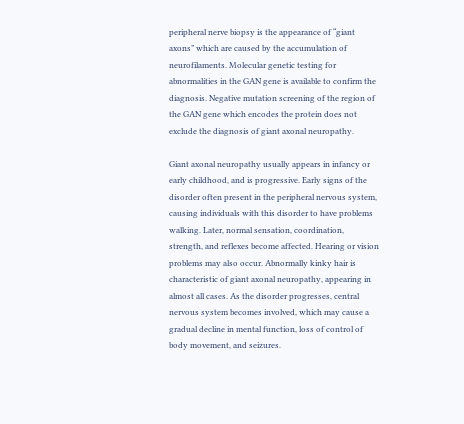peripheral nerve biopsy is the appearance of “giant axons” which are caused by the accumulation of neurofilaments. Molecular genetic testing for abnormalities in the GAN gene is available to confirm the diagnosis. Negative mutation screening of the region of the GAN gene which encodes the protein does not exclude the diagnosis of giant axonal neuropathy.

Giant axonal neuropathy usually appears in infancy or early childhood, and is progressive. Early signs of the disorder often present in the peripheral nervous system, causing individuals with this disorder to have problems walking. Later, normal sensation, coordination, strength, and reflexes become affected. Hearing or vision problems may also occur. Abnormally kinky hair is characteristic of giant axonal neuropathy, appearing in almost all cases. As the disorder progresses, central nervous system becomes involved, which may cause a gradual decline in mental function, loss of control of body movement, and seizures.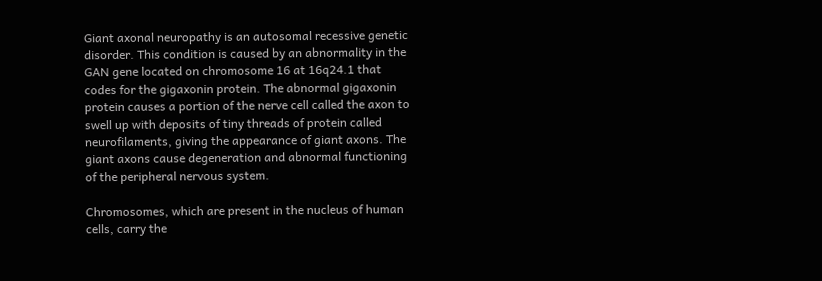Giant axonal neuropathy is an autosomal recessive genetic disorder. This condition is caused by an abnormality in the GAN gene located on chromosome 16 at 16q24.1 that codes for the gigaxonin protein. The abnormal gigaxonin protein causes a portion of the nerve cell called the axon to swell up with deposits of tiny threads of protein called neurofilaments, giving the appearance of giant axons. The giant axons cause degeneration and abnormal functioning of the peripheral nervous system.

Chromosomes, which are present in the nucleus of human cells, carry the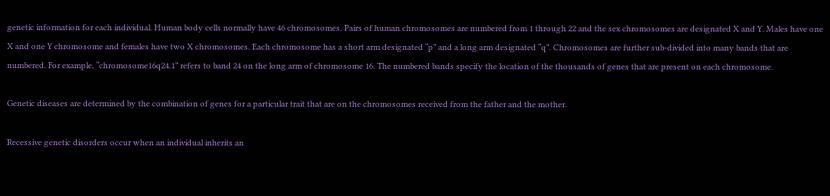genetic information for each individual. Human body cells normally have 46 chromosomes. Pairs of human chromosomes are numbered from 1 through 22 and the sex chromosomes are designated X and Y. Males have one X and one Y chromosome and females have two X chromosomes. Each chromosome has a short arm designated “p” and a long arm designated “q”. Chromosomes are further sub-divided into many bands that are numbered. For example, “chromosome16q24.1” refers to band 24 on the long arm of chromosome 16. The numbered bands specify the location of the thousands of genes that are present on each chromosome.

Genetic diseases are determined by the combination of genes for a particular trait that are on the chromosomes received from the father and the mother.

Recessive genetic disorders occur when an individual inherits an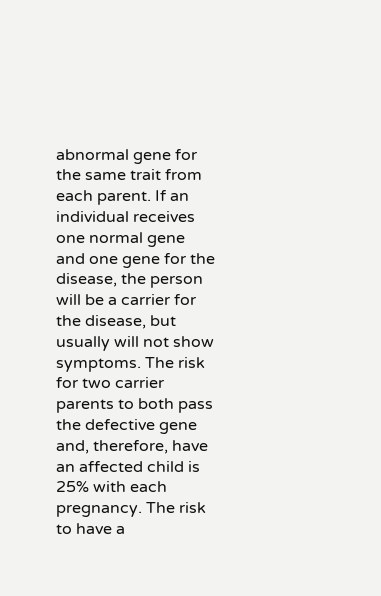abnormal gene for the same trait from each parent. If an individual receives one normal gene and one gene for the disease, the person will be a carrier for the disease, but usually will not show symptoms. The risk for two carrier parents to both pass the defective gene and, therefore, have an affected child is 25% with each pregnancy. The risk to have a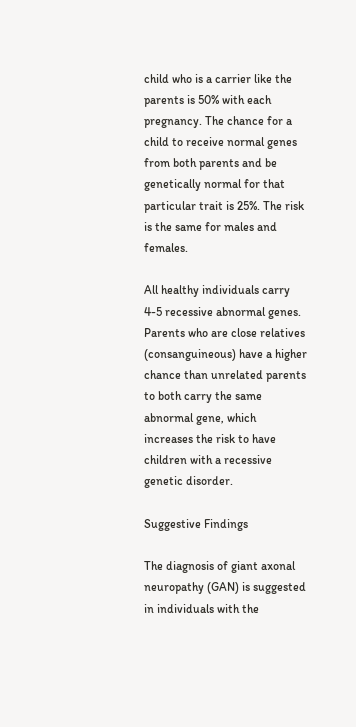child who is a carrier like the parents is 50% with each pregnancy. The chance for a child to receive normal genes from both parents and be genetically normal for that particular trait is 25%. The risk is the same for males and females.

All healthy individuals carry 4-5 recessive abnormal genes. Parents who are close relatives (consanguineous) have a higher chance than unrelated parents to both carry the same abnormal gene, which increases the risk to have children with a recessive genetic disorder.

Suggestive Findings

The diagnosis of giant axonal neuropathy (GAN) is suggested in individuals with the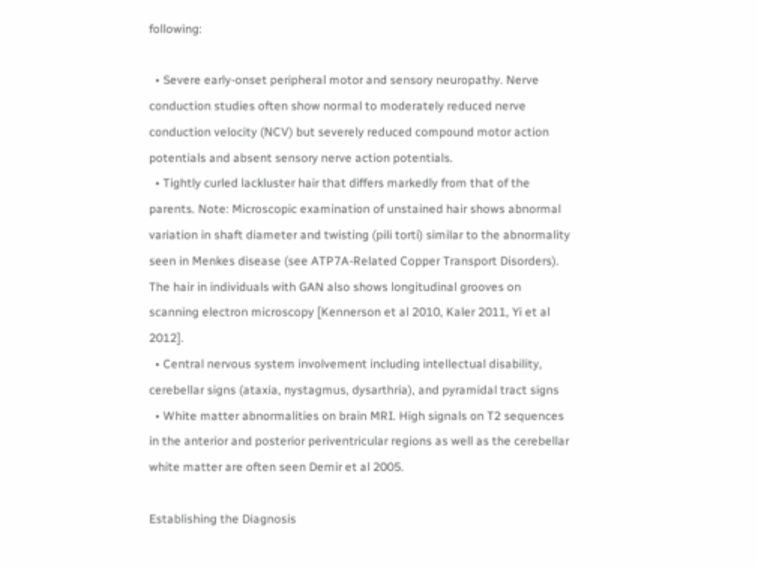following:

  • Severe early-onset peripheral motor and sensory neuropathy. Nerve conduction studies often show normal to moderately reduced nerve conduction velocity (NCV) but severely reduced compound motor action potentials and absent sensory nerve action potentials.
  • Tightly curled lackluster hair that differs markedly from that of the parents. Note: Microscopic examination of unstained hair shows abnormal variation in shaft diameter and twisting (pili torti) similar to the abnormality seen in Menkes disease (see ATP7A-Related Copper Transport Disorders). The hair in individuals with GAN also shows longitudinal grooves on scanning electron microscopy [Kennerson et al 2010, Kaler 2011, Yi et al 2012].
  • Central nervous system involvement including intellectual disability, cerebellar signs (ataxia, nystagmus, dysarthria), and pyramidal tract signs
  • White matter abnormalities on brain MRI. High signals on T2 sequences in the anterior and posterior periventricular regions as well as the cerebellar white matter are often seen Demir et al 2005.

Establishing the Diagnosis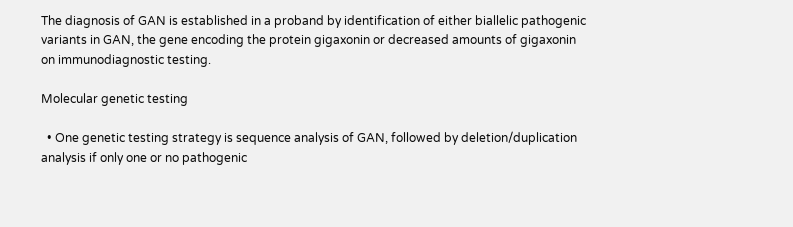The diagnosis of GAN is established in a proband by identification of either biallelic pathogenic variants in GAN, the gene encoding the protein gigaxonin or decreased amounts of gigaxonin on immunodiagnostic testing.

Molecular genetic testing

  • One genetic testing strategy is sequence analysis of GAN, followed by deletion/duplication analysis if only one or no pathogenic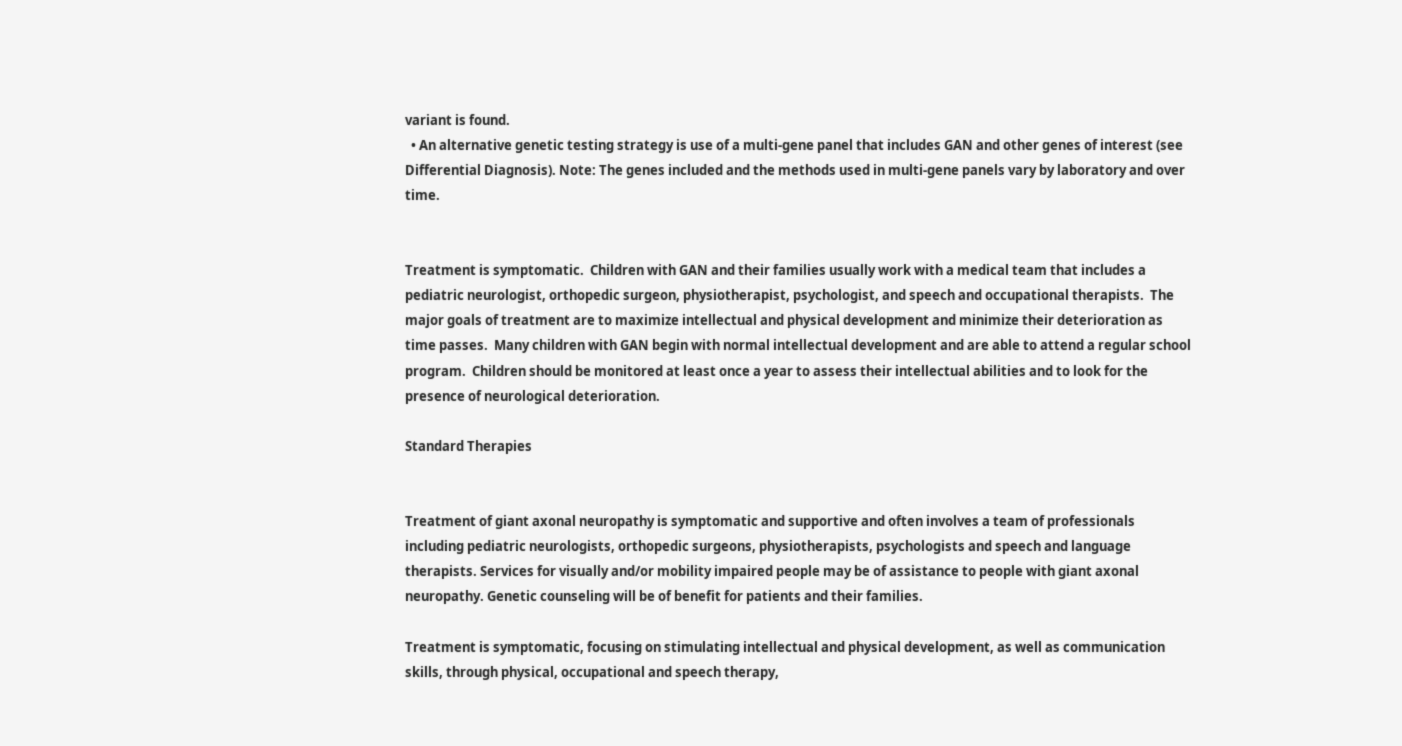variant is found.
  • An alternative genetic testing strategy is use of a multi-gene panel that includes GAN and other genes of interest (see Differential Diagnosis). Note: The genes included and the methods used in multi-gene panels vary by laboratory and over time.


Treatment is symptomatic.  Children with GAN and their families usually work with a medical team that includes a pediatric neurologist, orthopedic surgeon, physiotherapist, psychologist, and speech and occupational therapists.  The major goals of treatment are to maximize intellectual and physical development and minimize their deterioration as time passes.  Many children with GAN begin with normal intellectual development and are able to attend a regular school program.  Children should be monitored at least once a year to assess their intellectual abilities and to look for the presence of neurological deterioration.

Standard Therapies


Treatment of giant axonal neuropathy is symptomatic and supportive and often involves a team of professionals including pediatric neurologists, orthopedic surgeons, physiotherapists, psychologists and speech and language therapists. Services for visually and/or mobility impaired people may be of assistance to people with giant axonal neuropathy. Genetic counseling will be of benefit for patients and their families.

Treatment is symptomatic, focusing on stimulating intellectual and physical development, as well as communication skills, through physical, occupational and speech therapy,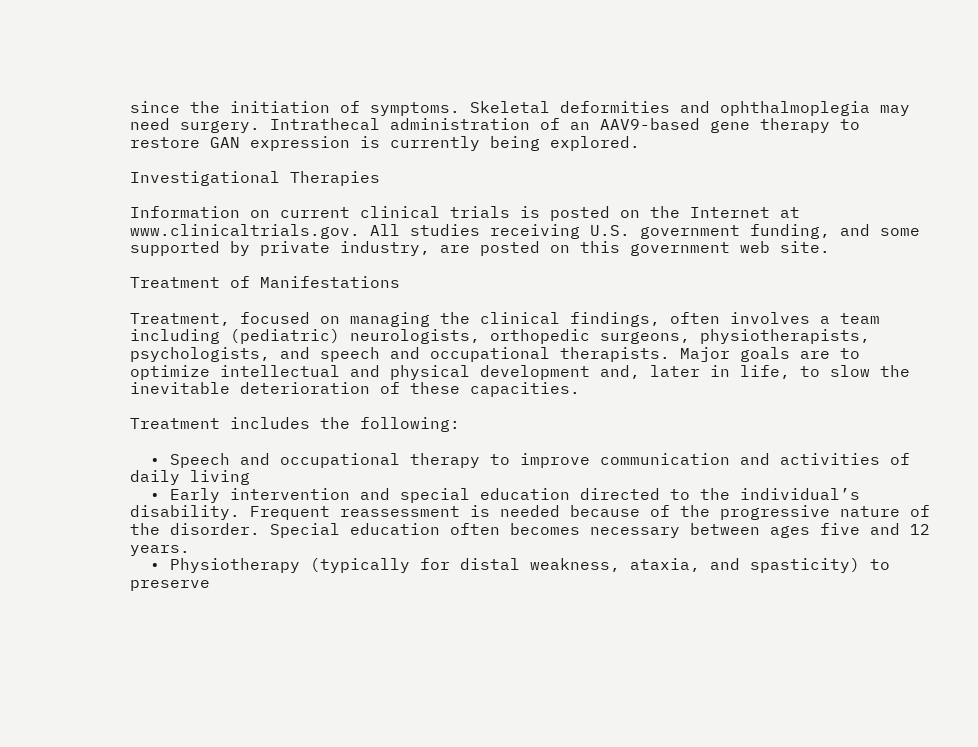since the initiation of symptoms. Skeletal deformities and ophthalmoplegia may need surgery. Intrathecal administration of an AAV9-based gene therapy to restore GAN expression is currently being explored.

Investigational Therapies

Information on current clinical trials is posted on the Internet at www.clinicaltrials.gov. All studies receiving U.S. government funding, and some supported by private industry, are posted on this government web site.

Treatment of Manifestations

Treatment, focused on managing the clinical findings, often involves a team including (pediatric) neurologists, orthopedic surgeons, physiotherapists, psychologists, and speech and occupational therapists. Major goals are to optimize intellectual and physical development and, later in life, to slow the inevitable deterioration of these capacities.

Treatment includes the following:

  • Speech and occupational therapy to improve communication and activities of daily living
  • Early intervention and special education directed to the individual’s disability. Frequent reassessment is needed because of the progressive nature of the disorder. Special education often becomes necessary between ages five and 12 years.
  • Physiotherapy (typically for distal weakness, ataxia, and spasticity) to preserve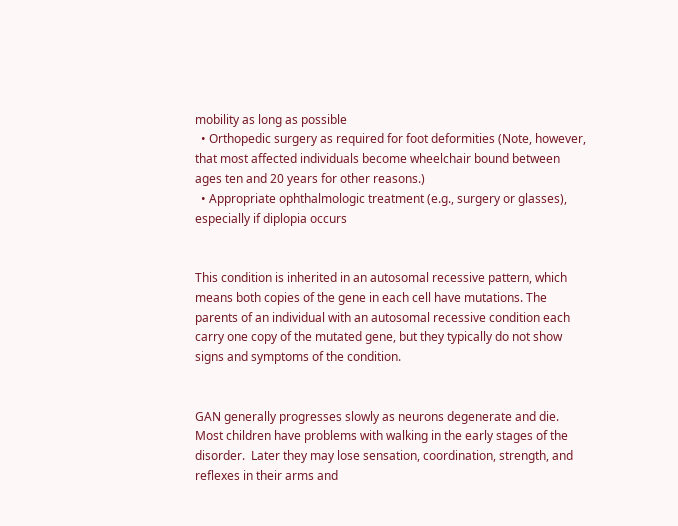mobility as long as possible
  • Orthopedic surgery as required for foot deformities (Note, however, that most affected individuals become wheelchair bound between ages ten and 20 years for other reasons.)
  • Appropriate ophthalmologic treatment (e.g., surgery or glasses), especially if diplopia occurs


This condition is inherited in an autosomal recessive pattern, which means both copies of the gene in each cell have mutations. The parents of an individual with an autosomal recessive condition each carry one copy of the mutated gene, but they typically do not show signs and symptoms of the condition.


GAN generally progresses slowly as neurons degenerate and die.  Most children have problems with walking in the early stages of the disorder.  Later they may lose sensation, coordination, strength, and reflexes in their arms and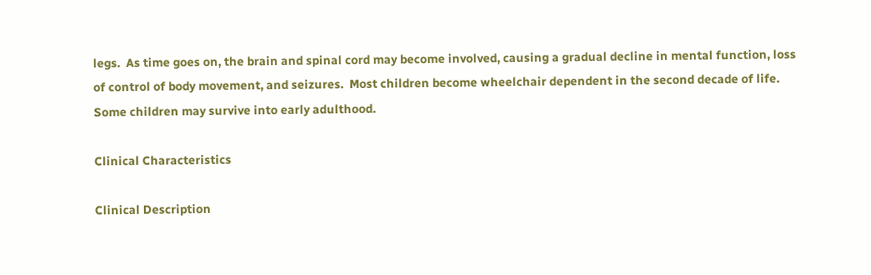legs.  As time goes on, the brain and spinal cord may become involved, causing a gradual decline in mental function, loss of control of body movement, and seizures.  Most children become wheelchair dependent in the second decade of life.  Some children may survive into early adulthood.

Clinical Characteristics

Clinical Description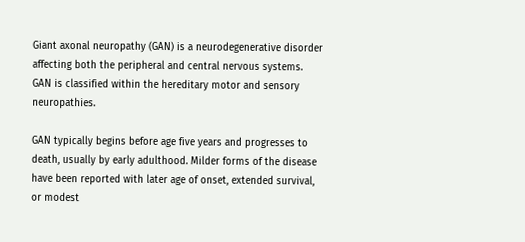Giant axonal neuropathy (GAN) is a neurodegenerative disorder affecting both the peripheral and central nervous systems. GAN is classified within the hereditary motor and sensory neuropathies.

GAN typically begins before age five years and progresses to death, usually by early adulthood. Milder forms of the disease have been reported with later age of onset, extended survival, or modest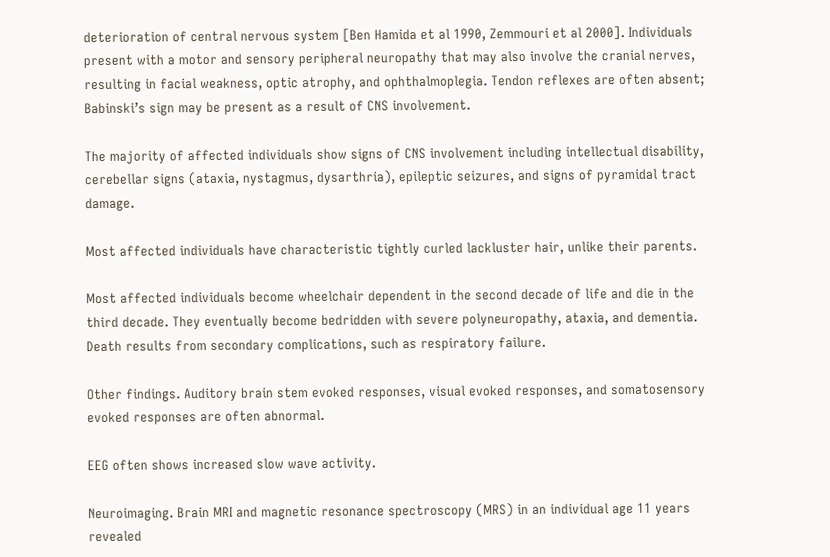deterioration of central nervous system [Ben Hamida et al 1990, Zemmouri et al 2000]. Individuals present with a motor and sensory peripheral neuropathy that may also involve the cranial nerves, resulting in facial weakness, optic atrophy, and ophthalmoplegia. Tendon reflexes are often absent; Babinski’s sign may be present as a result of CNS involvement.

The majority of affected individuals show signs of CNS involvement including intellectual disability, cerebellar signs (ataxia, nystagmus, dysarthria), epileptic seizures, and signs of pyramidal tract damage.

Most affected individuals have characteristic tightly curled lackluster hair, unlike their parents.

Most affected individuals become wheelchair dependent in the second decade of life and die in the third decade. They eventually become bedridden with severe polyneuropathy, ataxia, and dementia. Death results from secondary complications, such as respiratory failure.

Other findings. Auditory brain stem evoked responses, visual evoked responses, and somatosensory evoked responses are often abnormal.

EEG often shows increased slow wave activity.

Neuroimaging. Brain MRI and magnetic resonance spectroscopy (MRS) in an individual age 11 years revealed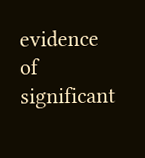evidence of significant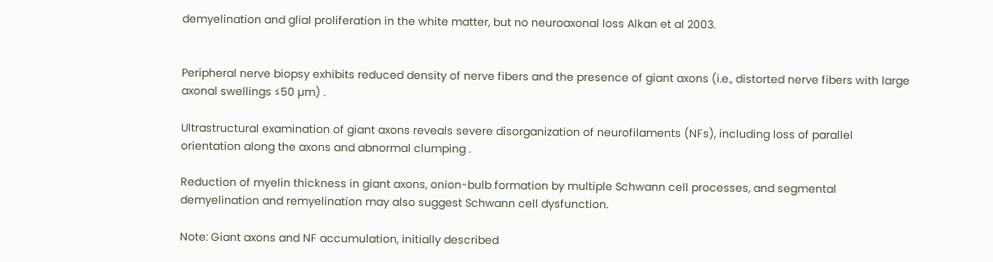demyelination and glial proliferation in the white matter, but no neuroaxonal loss Alkan et al 2003.


Peripheral nerve biopsy exhibits reduced density of nerve fibers and the presence of giant axons (i.e., distorted nerve fibers with large axonal swellings ≤50 µm) .

Ultrastructural examination of giant axons reveals severe disorganization of neurofilaments (NFs), including loss of parallel orientation along the axons and abnormal clumping .

Reduction of myelin thickness in giant axons, onion-bulb formation by multiple Schwann cell processes, and segmental demyelination and remyelination may also suggest Schwann cell dysfunction.

Note: Giant axons and NF accumulation, initially described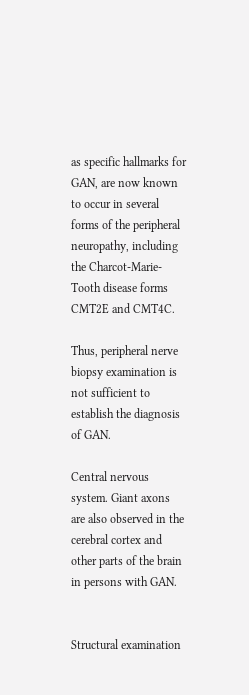as specific hallmarks for GAN, are now known to occur in several forms of the peripheral neuropathy, including the Charcot-Marie-Tooth disease forms CMT2E and CMT4C.

Thus, peripheral nerve biopsy examination is not sufficient to establish the diagnosis of GAN.

Central nervous system. Giant axons are also observed in the cerebral cortex and other parts of the brain in persons with GAN.


Structural examination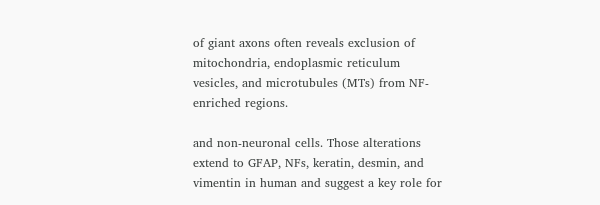of giant axons often reveals exclusion of mitochondria, endoplasmic reticulum vesicles, and microtubules (MTs) from NF-enriched regions.

and non-neuronal cells. Those alterations extend to GFAP, NFs, keratin, desmin, and vimentin in human and suggest a key role for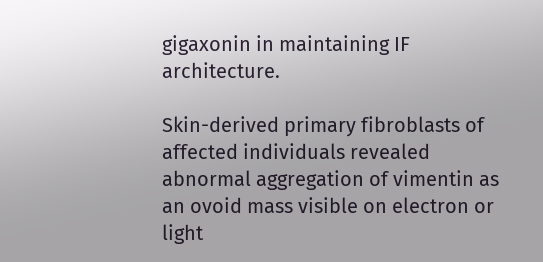gigaxonin in maintaining IF architecture.

Skin-derived primary fibroblasts of affected individuals revealed abnormal aggregation of vimentin as an ovoid mass visible on electron or light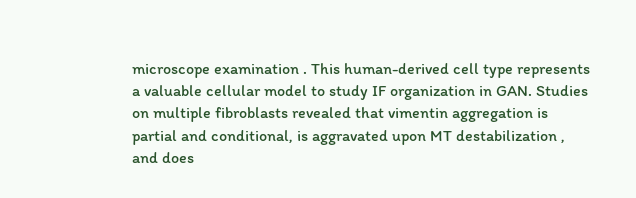microscope examination . This human-derived cell type represents a valuable cellular model to study IF organization in GAN. Studies on multiple fibroblasts revealed that vimentin aggregation is partial and conditional, is aggravated upon MT destabilization , and does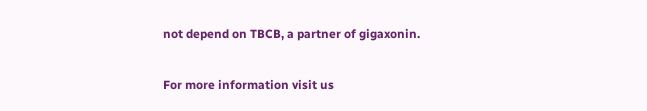not depend on TBCB, a partner of gigaxonin.

For more information visit us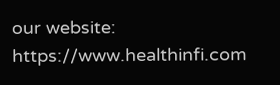our website: https://www.healthinfi.com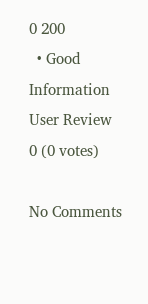0 200
  • Good Information
User Review
0 (0 votes)

No Comments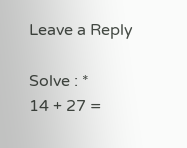Leave a Reply

Solve : *
14 + 27 =